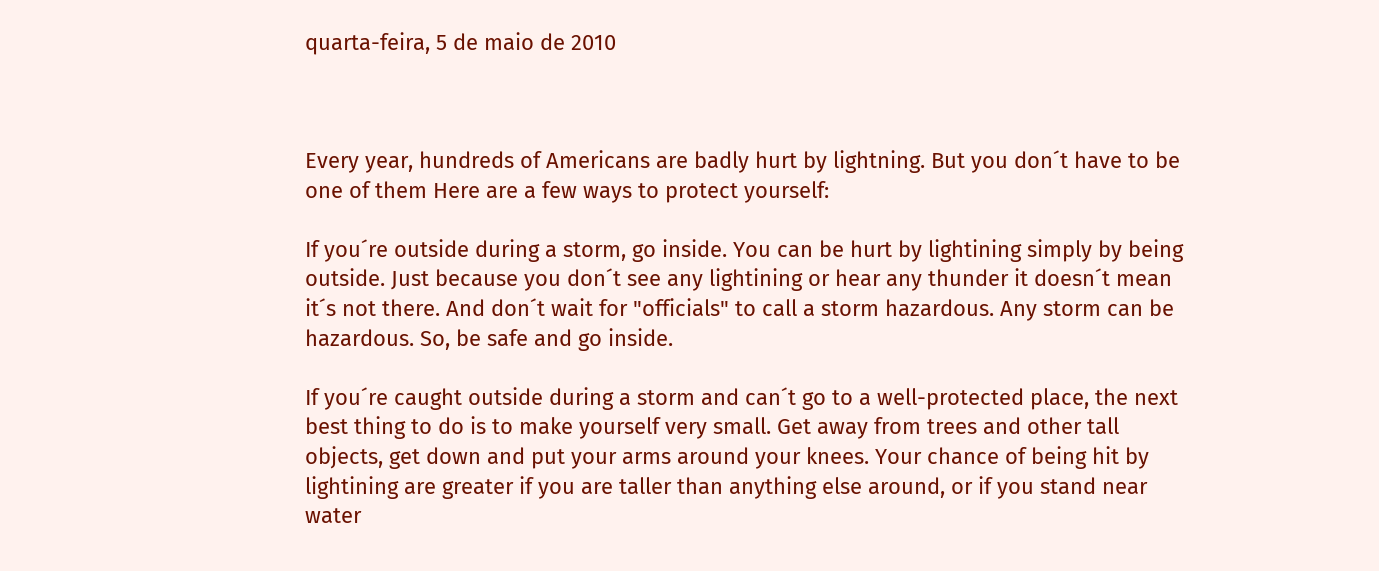quarta-feira, 5 de maio de 2010



Every year, hundreds of Americans are badly hurt by lightning. But you don´t have to be one of them Here are a few ways to protect yourself:

If you´re outside during a storm, go inside. You can be hurt by lightining simply by being outside. Just because you don´t see any lightining or hear any thunder it doesn´t mean it´s not there. And don´t wait for "officials" to call a storm hazardous. Any storm can be hazardous. So, be safe and go inside.

If you´re caught outside during a storm and can´t go to a well-protected place, the next best thing to do is to make yourself very small. Get away from trees and other tall objects, get down and put your arms around your knees. Your chance of being hit by lightining are greater if you are taller than anything else around, or if you stand near water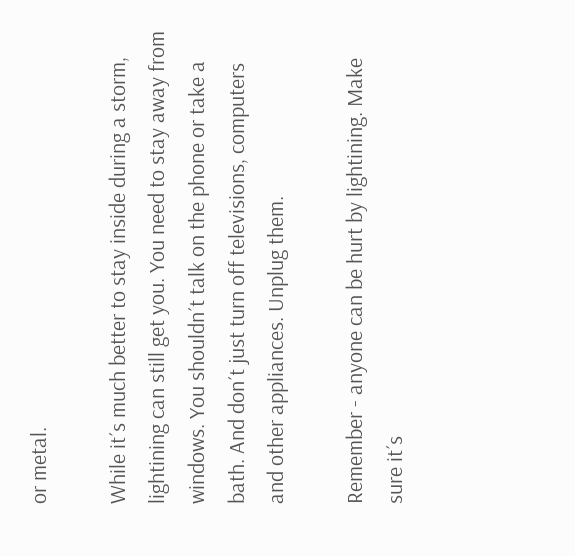or metal.

While it´s much better to stay inside during a storm, lightining can still get you. You need to stay away from windows. You shouldn´t talk on the phone or take a bath. And don´t just turn off televisions, computers and other appliances. Unplug them.

Remember - anyone can be hurt by lightining. Make sure it´s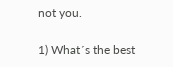not you.

1) What´s the best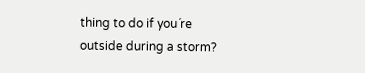thing to do if you´re outside during a storm?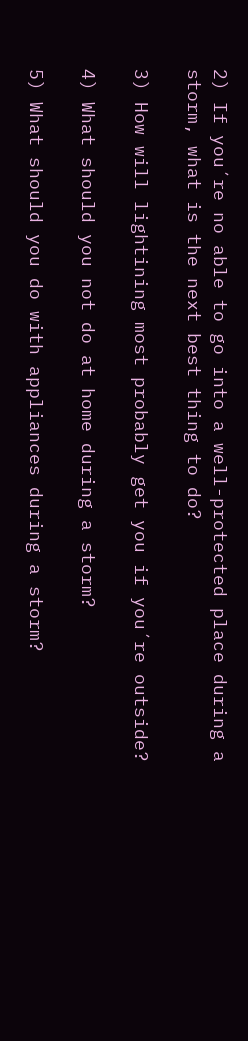2) If you´re no able to go into a well-protected place during a storm, what is the next best thing to do?

3) How will lightining most probably get you if you´re outside?

4) What should you not do at home during a storm?

5) What should you do with appliances during a storm?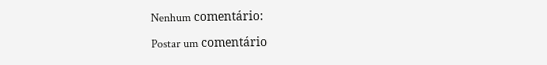Nenhum comentário:

Postar um comentário